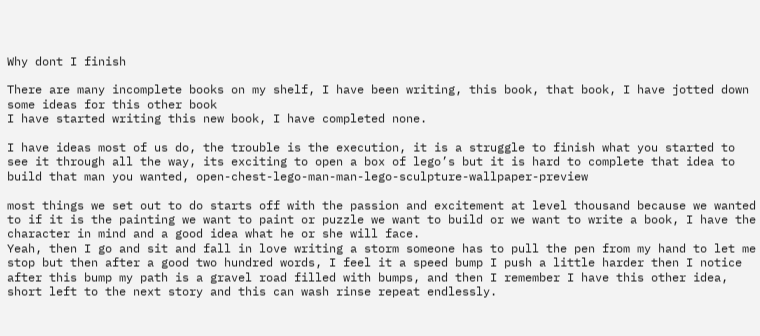Why dont I finish

There are many incomplete books on my shelf, I have been writing, this book, that book, I have jotted down some ideas for this other book
I have started writing this new book, I have completed none.

I have ideas most of us do, the trouble is the execution, it is a struggle to finish what you started to see it through all the way, its exciting to open a box of lego’s but it is hard to complete that idea to build that man you wanted, open-chest-lego-man-man-lego-sculpture-wallpaper-preview

most things we set out to do starts off with the passion and excitement at level thousand because we wanted to if it is the painting we want to paint or puzzle we want to build or we want to write a book, I have the character in mind and a good idea what he or she will face.
Yeah, then I go and sit and fall in love writing a storm someone has to pull the pen from my hand to let me stop but then after a good two hundred words, I feel it a speed bump I push a little harder then I notice after this bump my path is a gravel road filled with bumps, and then I remember I have this other idea, short left to the next story and this can wash rinse repeat endlessly.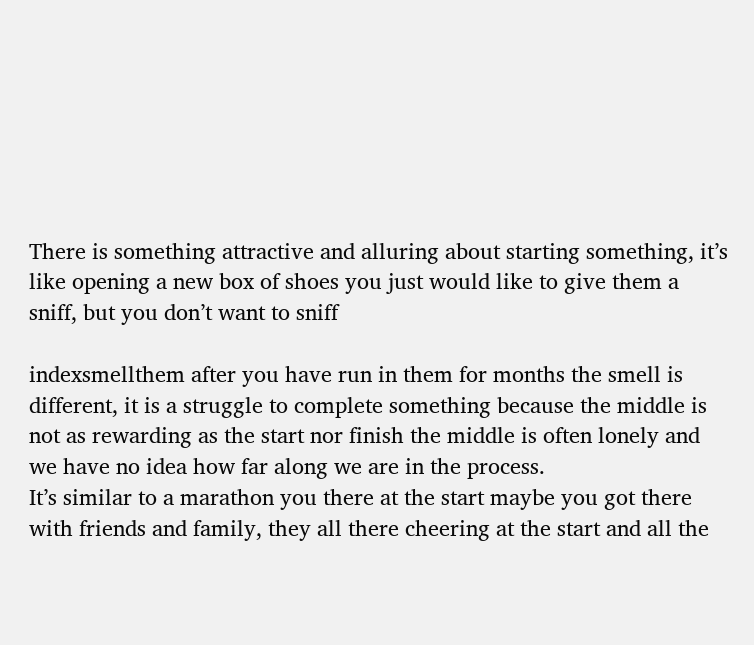There is something attractive and alluring about starting something, it’s like opening a new box of shoes you just would like to give them a sniff, but you don’t want to sniff

indexsmellthem after you have run in them for months the smell is different, it is a struggle to complete something because the middle is not as rewarding as the start nor finish the middle is often lonely and we have no idea how far along we are in the process.
It’s similar to a marathon you there at the start maybe you got there with friends and family, they all there cheering at the start and all the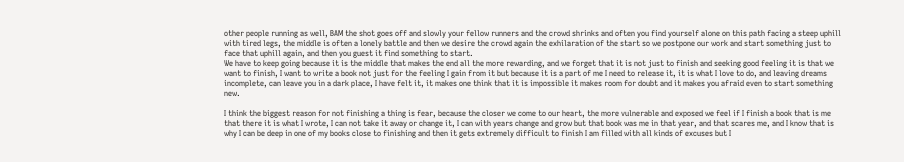other people running as well, BAM the shot goes off and slowly your fellow runners and the crowd shrinks and often you find yourself alone on this path facing a steep uphill with tired legs, the middle is often a lonely battle and then we desire the crowd again the exhilaration of the start so we postpone our work and start something just to face that uphill again, and then you guest it find something to start.
We have to keep going because it is the middle that makes the end all the more rewarding, and we forget that it is not just to finish and seeking good feeling it is that we want to finish, I want to write a book not just for the feeling I gain from it but because it is a part of me I need to release it, it is what I love to do, and leaving dreams incomplete, can leave you in a dark place, I have felt it, it makes one think that it is impossible it makes room for doubt and it makes you afraid even to start something new.

I think the biggest reason for not finishing a thing is fear, because the closer we come to our heart, the more vulnerable and exposed we feel if I finish a book that is me that there it is what I wrote, I can not take it away or change it, I can with years change and grow but that book was me in that year, and that scares me, and I know that is why I can be deep in one of my books close to finishing and then it gets extremely difficult to finish I am filled with all kinds of excuses but I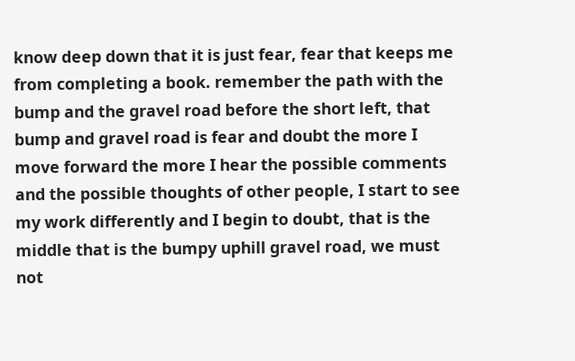know deep down that it is just fear, fear that keeps me from completing a book. remember the path with the bump and the gravel road before the short left, that bump and gravel road is fear and doubt the more I move forward the more I hear the possible comments and the possible thoughts of other people, I start to see my work differently and I begin to doubt, that is the middle that is the bumpy uphill gravel road, we must not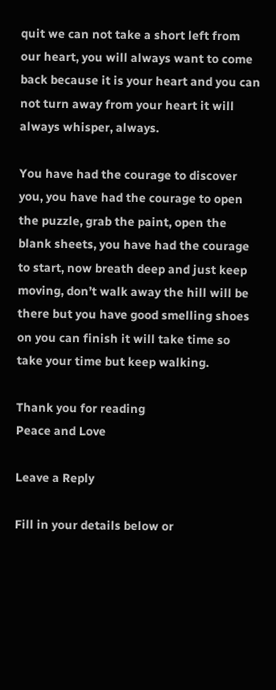quit we can not take a short left from our heart, you will always want to come back because it is your heart and you can not turn away from your heart it will always whisper, always.

You have had the courage to discover you, you have had the courage to open the puzzle, grab the paint, open the blank sheets, you have had the courage to start, now breath deep and just keep moving, don’t walk away the hill will be there but you have good smelling shoes on you can finish it will take time so take your time but keep walking.

Thank you for reading
Peace and Love

Leave a Reply

Fill in your details below or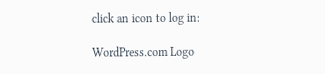click an icon to log in:

WordPress.com Logo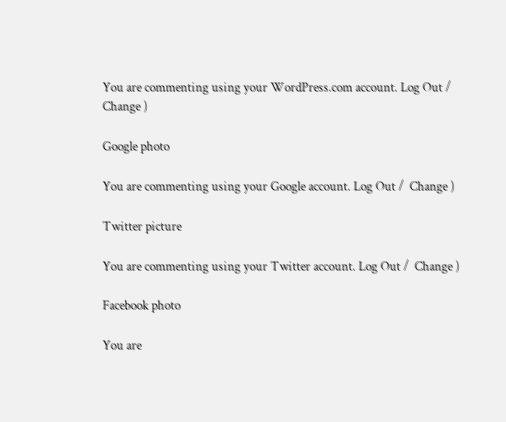You are commenting using your WordPress.com account. Log Out /  Change )

Google photo

You are commenting using your Google account. Log Out /  Change )

Twitter picture

You are commenting using your Twitter account. Log Out /  Change )

Facebook photo

You are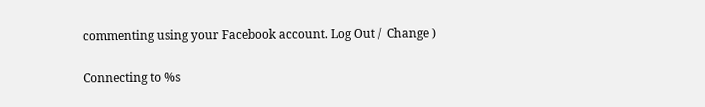commenting using your Facebook account. Log Out /  Change )

Connecting to %s